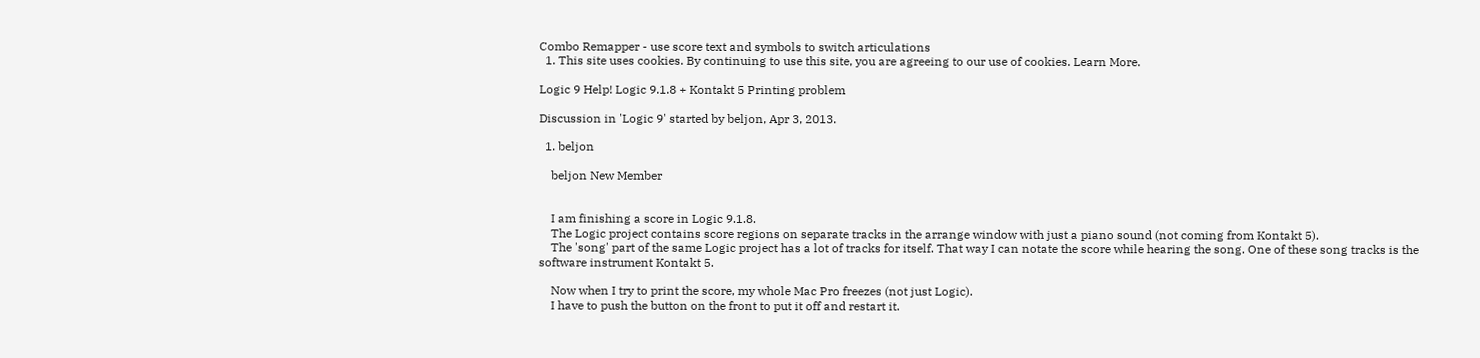Combo Remapper - use score text and symbols to switch articulations
  1. This site uses cookies. By continuing to use this site, you are agreeing to our use of cookies. Learn More.

Logic 9 Help! Logic 9.1.8 + Kontakt 5 Printing problem

Discussion in 'Logic 9' started by beljon, Apr 3, 2013.

  1. beljon

    beljon New Member


    I am finishing a score in Logic 9.1.8.
    The Logic project contains score regions on separate tracks in the arrange window with just a piano sound (not coming from Kontakt 5).
    The 'song' part of the same Logic project has a lot of tracks for itself. That way I can notate the score while hearing the song. One of these song tracks is the software instrument Kontakt 5.

    Now when I try to print the score, my whole Mac Pro freezes (not just Logic).
    I have to push the button on the front to put it off and restart it.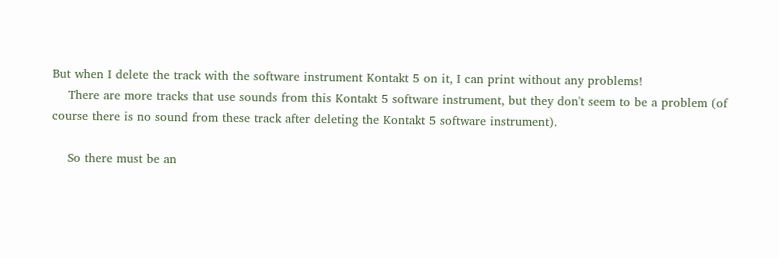But when I delete the track with the software instrument Kontakt 5 on it, I can print without any problems!
    There are more tracks that use sounds from this Kontakt 5 software instrument, but they don't seem to be a problem (of course there is no sound from these track after deleting the Kontakt 5 software instrument).

    So there must be an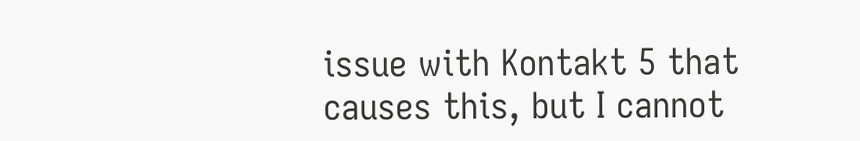issue with Kontakt 5 that causes this, but I cannot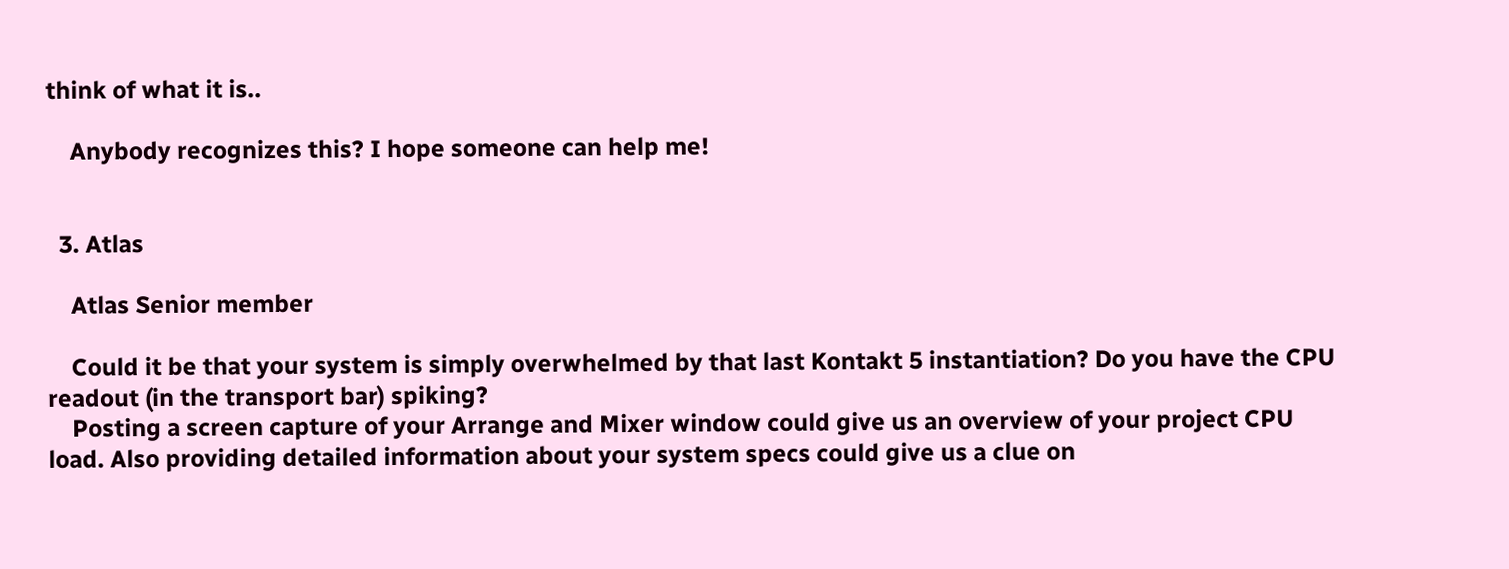think of what it is..

    Anybody recognizes this? I hope someone can help me!


  3. Atlas

    Atlas Senior member

    Could it be that your system is simply overwhelmed by that last Kontakt 5 instantiation? Do you have the CPU readout (in the transport bar) spiking?
    Posting a screen capture of your Arrange and Mixer window could give us an overview of your project CPU load. Also providing detailed information about your system specs could give us a clue on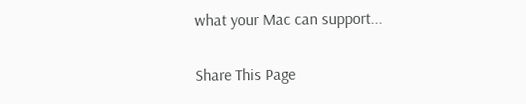what your Mac can support...

Share This Page